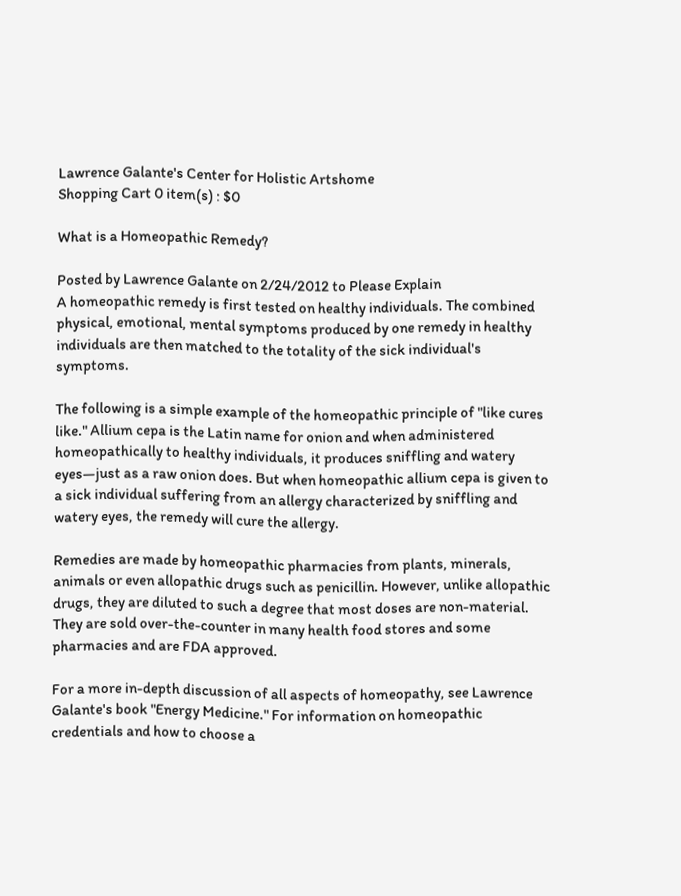Lawrence Galante's Center for Holistic Artshome
Shopping Cart 0 item(s) : $0

What is a Homeopathic Remedy?

Posted by Lawrence Galante on 2/24/2012 to Please Explain
A homeopathic remedy is first tested on healthy individuals. The combined physical, emotional, mental symptoms produced by one remedy in healthy individuals are then matched to the totality of the sick individual's symptoms.

The following is a simple example of the homeopathic principle of "like cures like." Allium cepa is the Latin name for onion and when administered homeopathically to healthy individuals, it produces sniffling and watery eyes—just as a raw onion does. But when homeopathic allium cepa is given to a sick individual suffering from an allergy characterized by sniffling and watery eyes, the remedy will cure the allergy.

Remedies are made by homeopathic pharmacies from plants, minerals, animals or even allopathic drugs such as penicillin. However, unlike allopathic drugs, they are diluted to such a degree that most doses are non-material. They are sold over-the-counter in many health food stores and some pharmacies and are FDA approved.

For a more in-depth discussion of all aspects of homeopathy, see Lawrence Galante's book "Energy Medicine." For information on homeopathic credentials and how to choose a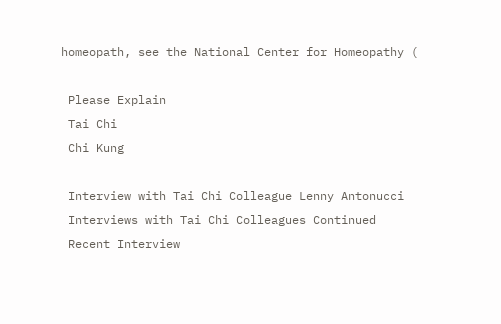homeopath, see the National Center for Homeopathy (

 Please Explain
 Tai Chi
 Chi Kung

 Interview with Tai Chi Colleague Lenny Antonucci
 Interviews with Tai Chi Colleagues Continued
 Recent Interview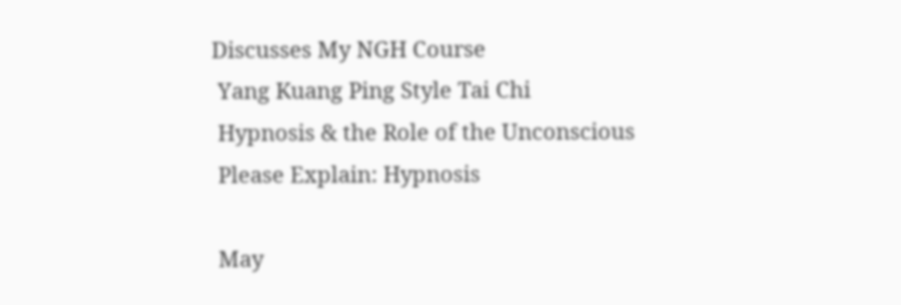Discusses My NGH Course
 Yang Kuang Ping Style Tai Chi
 Hypnosis & the Role of the Unconscious
 Please Explain: Hypnosis

 May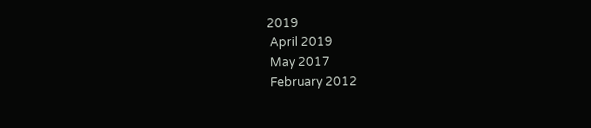2019
 April 2019
 May 2017
 February 2012